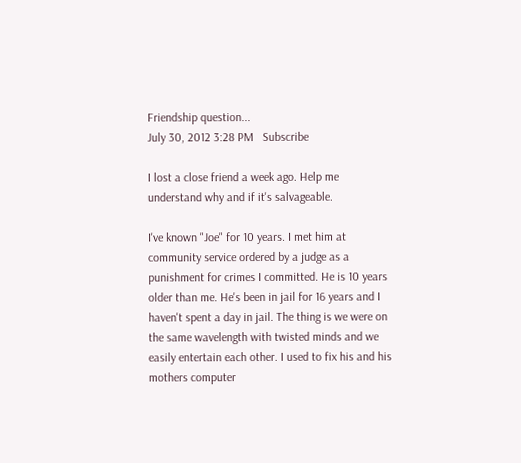Friendship question...
July 30, 2012 3:28 PM   Subscribe

I lost a close friend a week ago. Help me understand why and if it's salvageable.

I've known "Joe" for 10 years. I met him at community service ordered by a judge as a punishment for crimes I committed. He is 10 years older than me. He's been in jail for 16 years and I haven't spent a day in jail. The thing is we were on the same wavelength with twisted minds and we easily entertain each other. I used to fix his and his mothers computer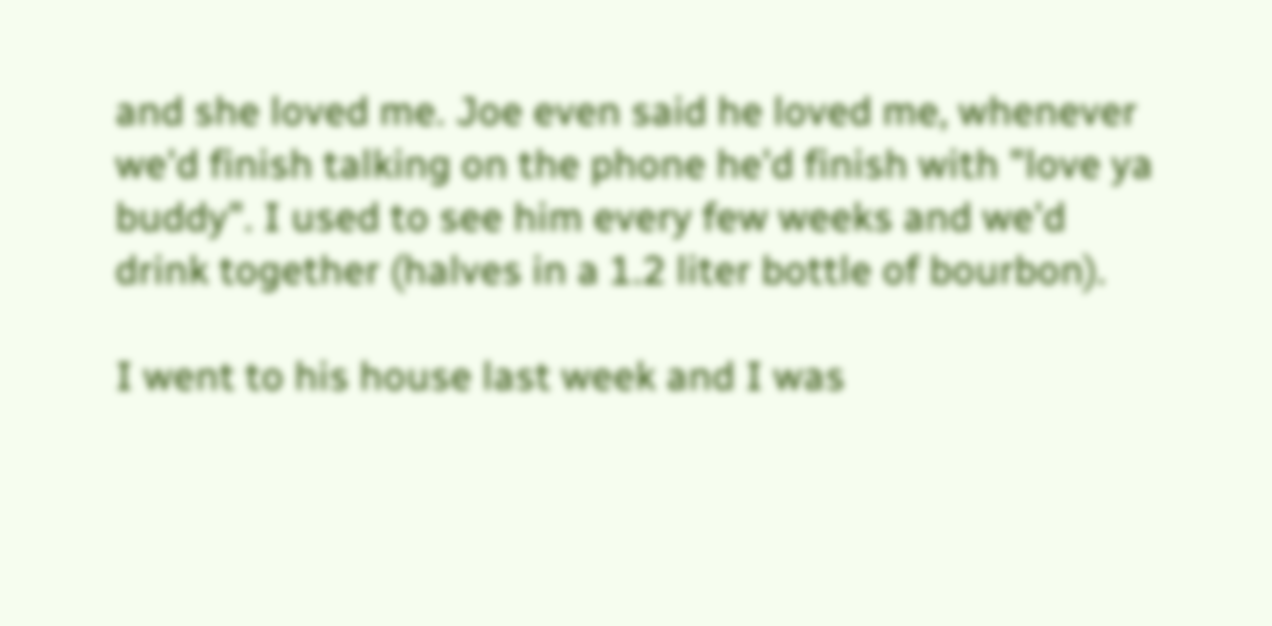and she loved me. Joe even said he loved me, whenever we'd finish talking on the phone he'd finish with "love ya buddy". I used to see him every few weeks and we'd drink together (halves in a 1.2 liter bottle of bourbon).

I went to his house last week and I was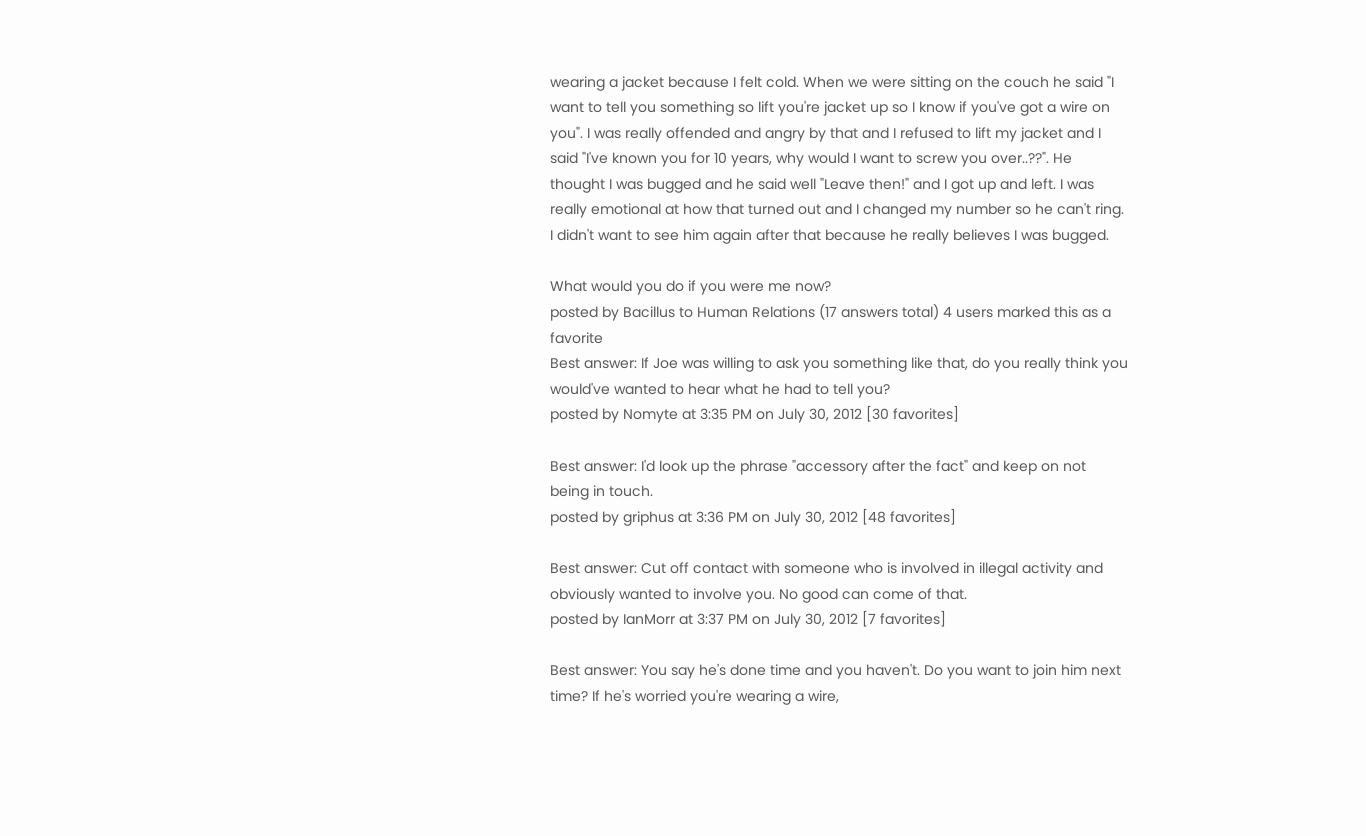wearing a jacket because I felt cold. When we were sitting on the couch he said "I want to tell you something so lift you're jacket up so I know if you've got a wire on you". I was really offended and angry by that and I refused to lift my jacket and I said "I've known you for 10 years, why would I want to screw you over..??". He thought I was bugged and he said well "Leave then!" and I got up and left. I was really emotional at how that turned out and I changed my number so he can't ring. I didn't want to see him again after that because he really believes I was bugged.

What would you do if you were me now?
posted by Bacillus to Human Relations (17 answers total) 4 users marked this as a favorite
Best answer: If Joe was willing to ask you something like that, do you really think you would've wanted to hear what he had to tell you?
posted by Nomyte at 3:35 PM on July 30, 2012 [30 favorites]

Best answer: I'd look up the phrase "accessory after the fact" and keep on not being in touch.
posted by griphus at 3:36 PM on July 30, 2012 [48 favorites]

Best answer: Cut off contact with someone who is involved in illegal activity and obviously wanted to involve you. No good can come of that.
posted by IanMorr at 3:37 PM on July 30, 2012 [7 favorites]

Best answer: You say he's done time and you haven't. Do you want to join him next time? If he's worried you're wearing a wire,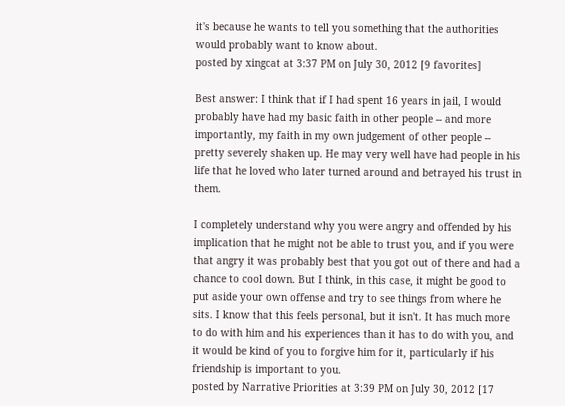it's because he wants to tell you something that the authorities would probably want to know about.
posted by xingcat at 3:37 PM on July 30, 2012 [9 favorites]

Best answer: I think that if I had spent 16 years in jail, I would probably have had my basic faith in other people -- and more importantly, my faith in my own judgement of other people -- pretty severely shaken up. He may very well have had people in his life that he loved who later turned around and betrayed his trust in them.

I completely understand why you were angry and offended by his implication that he might not be able to trust you, and if you were that angry it was probably best that you got out of there and had a chance to cool down. But I think, in this case, it might be good to put aside your own offense and try to see things from where he sits. I know that this feels personal, but it isn't. It has much more to do with him and his experiences than it has to do with you, and it would be kind of you to forgive him for it, particularly if his friendship is important to you.
posted by Narrative Priorities at 3:39 PM on July 30, 2012 [17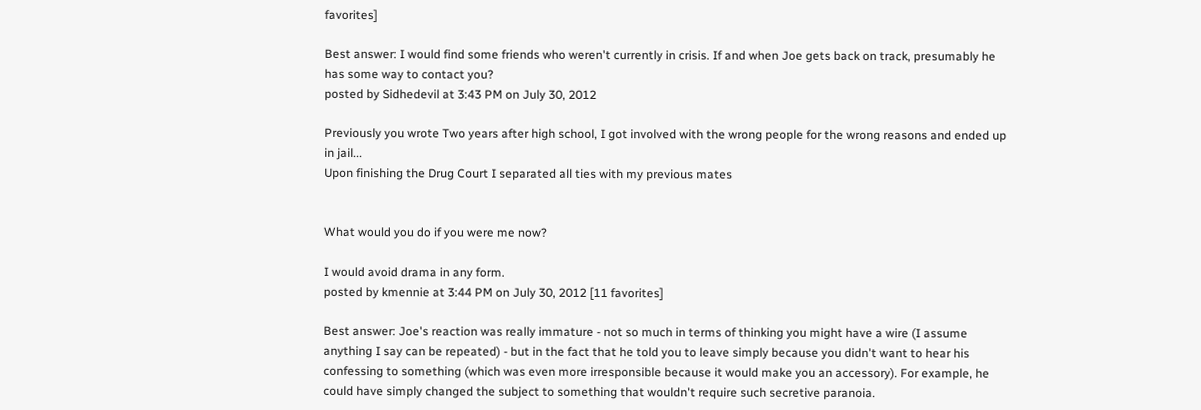favorites]

Best answer: I would find some friends who weren't currently in crisis. If and when Joe gets back on track, presumably he has some way to contact you?
posted by Sidhedevil at 3:43 PM on July 30, 2012

Previously you wrote Two years after high school, I got involved with the wrong people for the wrong reasons and ended up in jail...
Upon finishing the Drug Court I separated all ties with my previous mates


What would you do if you were me now?

I would avoid drama in any form.
posted by kmennie at 3:44 PM on July 30, 2012 [11 favorites]

Best answer: Joe's reaction was really immature - not so much in terms of thinking you might have a wire (I assume anything I say can be repeated) - but in the fact that he told you to leave simply because you didn't want to hear his confessing to something (which was even more irresponsible because it would make you an accessory). For example, he could have simply changed the subject to something that wouldn't require such secretive paranoia.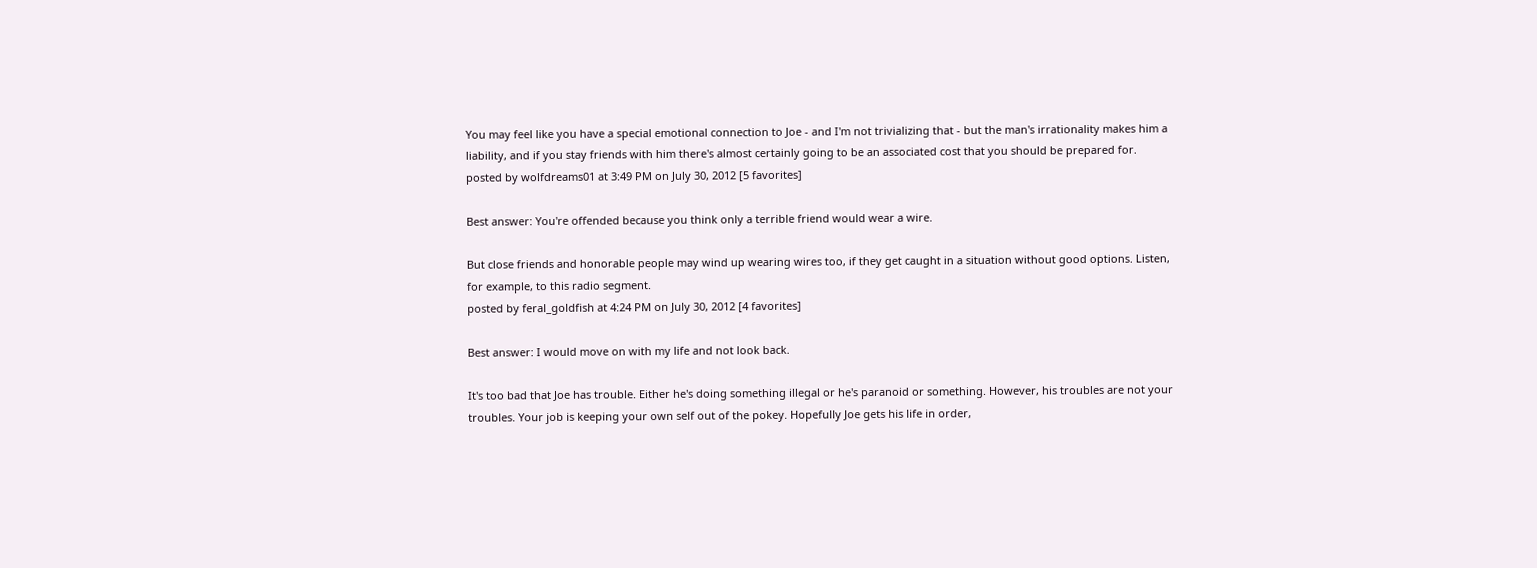You may feel like you have a special emotional connection to Joe - and I'm not trivializing that - but the man's irrationality makes him a liability, and if you stay friends with him there's almost certainly going to be an associated cost that you should be prepared for.
posted by wolfdreams01 at 3:49 PM on July 30, 2012 [5 favorites]

Best answer: You're offended because you think only a terrible friend would wear a wire.

But close friends and honorable people may wind up wearing wires too, if they get caught in a situation without good options. Listen, for example, to this radio segment.
posted by feral_goldfish at 4:24 PM on July 30, 2012 [4 favorites]

Best answer: I would move on with my life and not look back.

It's too bad that Joe has trouble. Either he's doing something illegal or he's paranoid or something. However, his troubles are not your troubles. Your job is keeping your own self out of the pokey. Hopefully Joe gets his life in order,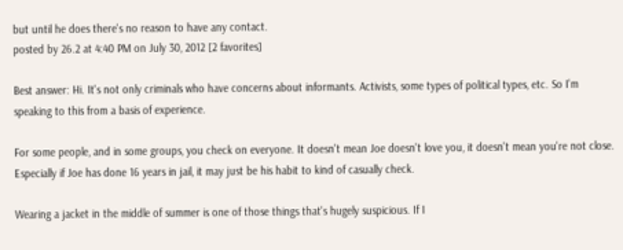but until he does there's no reason to have any contact.
posted by 26.2 at 4:40 PM on July 30, 2012 [2 favorites]

Best answer: Hi. It's not only criminals who have concerns about informants. Activists, some types of political types, etc. So I'm speaking to this from a basis of experience.

For some people, and in some groups, you check on everyone. It doesn't mean Joe doesn't love you, it doesn't mean you're not close. Especially if Joe has done 16 years in jail, it may just be his habit to kind of casually check.

Wearing a jacket in the middle of summer is one of those things that's hugely suspicious. If I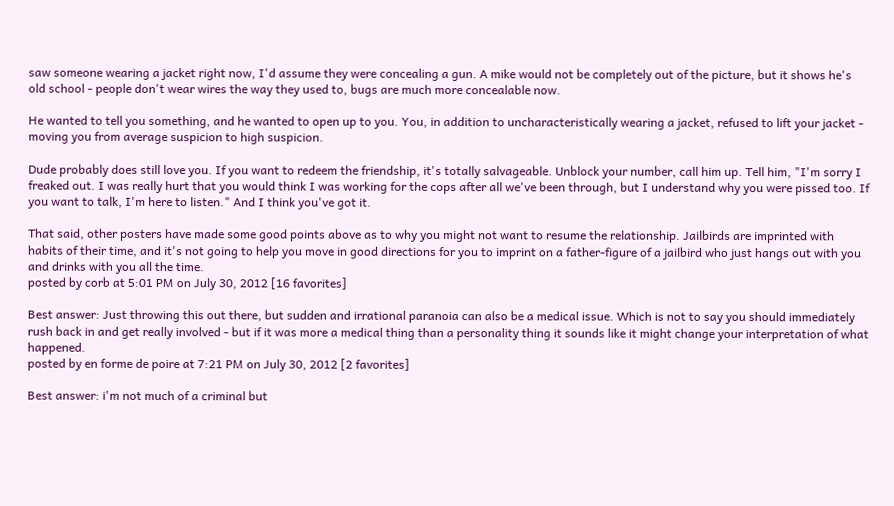saw someone wearing a jacket right now, I'd assume they were concealing a gun. A mike would not be completely out of the picture, but it shows he's old school - people don't wear wires the way they used to, bugs are much more concealable now.

He wanted to tell you something, and he wanted to open up to you. You, in addition to uncharacteristically wearing a jacket, refused to lift your jacket - moving you from average suspicion to high suspicion.

Dude probably does still love you. If you want to redeem the friendship, it's totally salvageable. Unblock your number, call him up. Tell him, "I'm sorry I freaked out. I was really hurt that you would think I was working for the cops after all we've been through, but I understand why you were pissed too. If you want to talk, I'm here to listen." And I think you've got it.

That said, other posters have made some good points above as to why you might not want to resume the relationship. Jailbirds are imprinted with habits of their time, and it's not going to help you move in good directions for you to imprint on a father-figure of a jailbird who just hangs out with you and drinks with you all the time.
posted by corb at 5:01 PM on July 30, 2012 [16 favorites]

Best answer: Just throwing this out there, but sudden and irrational paranoia can also be a medical issue. Which is not to say you should immediately rush back in and get really involved - but if it was more a medical thing than a personality thing it sounds like it might change your interpretation of what happened.
posted by en forme de poire at 7:21 PM on July 30, 2012 [2 favorites]

Best answer: i'm not much of a criminal but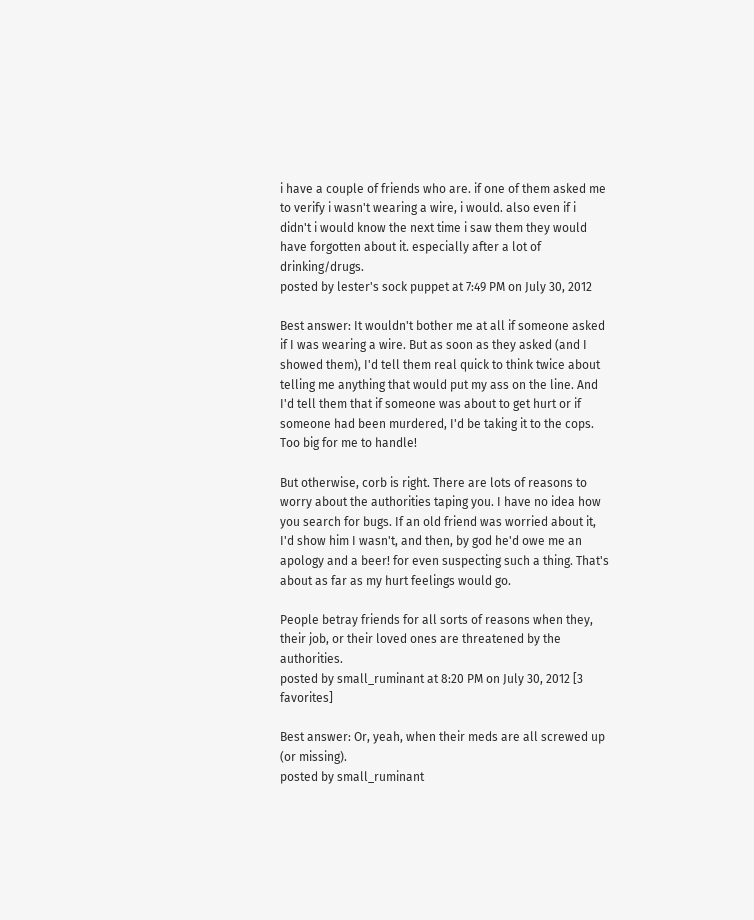i have a couple of friends who are. if one of them asked me to verify i wasn't wearing a wire, i would. also even if i didn't i would know the next time i saw them they would have forgotten about it. especially after a lot of drinking/drugs.
posted by lester's sock puppet at 7:49 PM on July 30, 2012

Best answer: It wouldn't bother me at all if someone asked if I was wearing a wire. But as soon as they asked (and I showed them), I'd tell them real quick to think twice about telling me anything that would put my ass on the line. And I'd tell them that if someone was about to get hurt or if someone had been murdered, I'd be taking it to the cops. Too big for me to handle!

But otherwise, corb is right. There are lots of reasons to worry about the authorities taping you. I have no idea how you search for bugs. If an old friend was worried about it, I'd show him I wasn't, and then, by god he'd owe me an apology and a beer! for even suspecting such a thing. That's about as far as my hurt feelings would go.

People betray friends for all sorts of reasons when they, their job, or their loved ones are threatened by the authorities.
posted by small_ruminant at 8:20 PM on July 30, 2012 [3 favorites]

Best answer: Or, yeah, when their meds are all screwed up (or missing).
posted by small_ruminant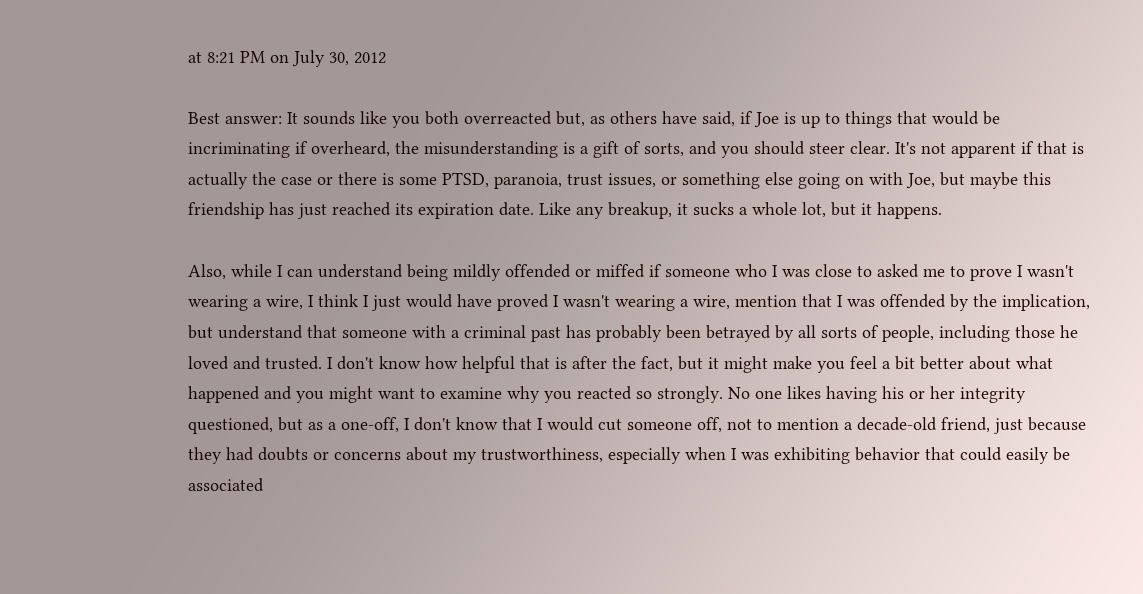at 8:21 PM on July 30, 2012

Best answer: It sounds like you both overreacted but, as others have said, if Joe is up to things that would be incriminating if overheard, the misunderstanding is a gift of sorts, and you should steer clear. It's not apparent if that is actually the case or there is some PTSD, paranoia, trust issues, or something else going on with Joe, but maybe this friendship has just reached its expiration date. Like any breakup, it sucks a whole lot, but it happens.

Also, while I can understand being mildly offended or miffed if someone who I was close to asked me to prove I wasn't wearing a wire, I think I just would have proved I wasn't wearing a wire, mention that I was offended by the implication, but understand that someone with a criminal past has probably been betrayed by all sorts of people, including those he loved and trusted. I don't know how helpful that is after the fact, but it might make you feel a bit better about what happened and you might want to examine why you reacted so strongly. No one likes having his or her integrity questioned, but as a one-off, I don't know that I would cut someone off, not to mention a decade-old friend, just because they had doubts or concerns about my trustworthiness, especially when I was exhibiting behavior that could easily be associated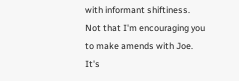with informant shiftiness. Not that I'm encouraging you to make amends with Joe. It's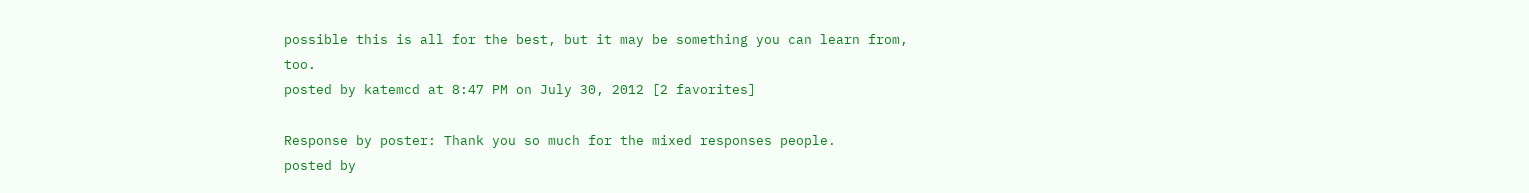possible this is all for the best, but it may be something you can learn from, too.
posted by katemcd at 8:47 PM on July 30, 2012 [2 favorites]

Response by poster: Thank you so much for the mixed responses people.
posted by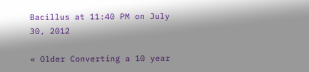Bacillus at 11:40 PM on July 30, 2012

« Older Converting a 10 year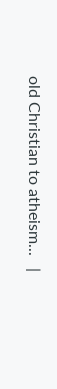old Christian to atheism...   |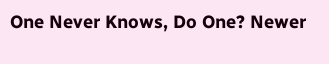One Never Knows, Do One? Newer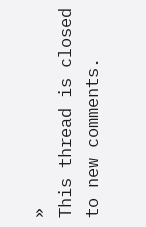»
This thread is closed to new comments.